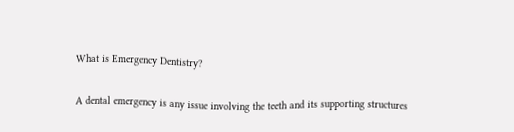What is Emergency Dentistry?

A dental emergency is any issue involving the teeth and its supporting structures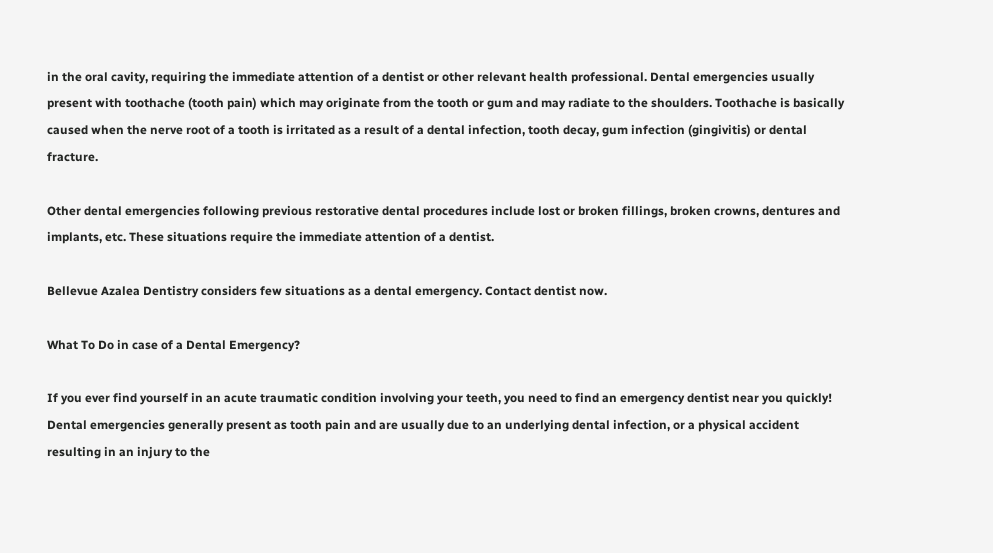in the oral cavity, requiring the immediate attention of a dentist or other relevant health professional. Dental emergencies usually present with toothache (tooth pain) which may originate from the tooth or gum and may radiate to the shoulders. Toothache is basically caused when the nerve root of a tooth is irritated as a result of a dental infection, tooth decay, gum infection (gingivitis) or dental fracture.

Other dental emergencies following previous restorative dental procedures include lost or broken fillings, broken crowns, dentures and implants, etc. These situations require the immediate attention of a dentist.

Bellevue Azalea Dentistry considers few situations as a dental emergency. Contact dentist now.

What To Do in case of a Dental Emergency?

If you ever find yourself in an acute traumatic condition involving your teeth, you need to find an emergency dentist near you quickly! Dental emergencies generally present as tooth pain and are usually due to an underlying dental infection, or a physical accident resulting in an injury to the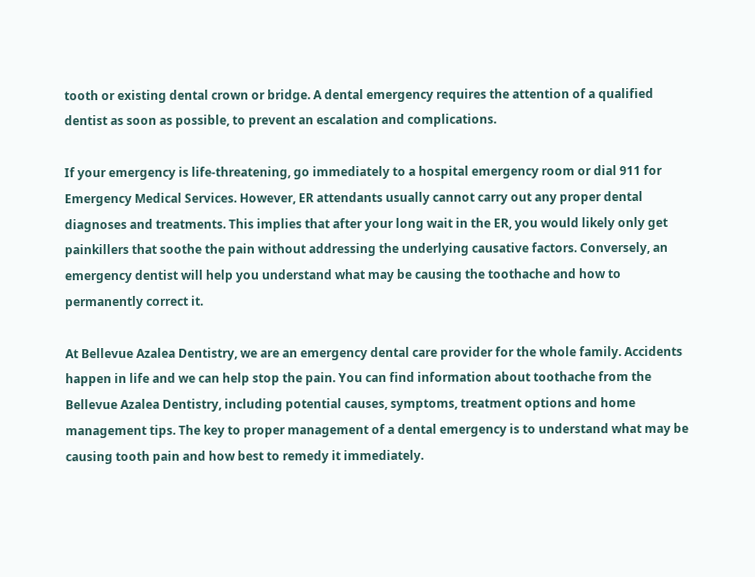tooth or existing dental crown or bridge. A dental emergency requires the attention of a qualified dentist as soon as possible, to prevent an escalation and complications.

If your emergency is life-threatening, go immediately to a hospital emergency room or dial 911 for Emergency Medical Services. However, ER attendants usually cannot carry out any proper dental diagnoses and treatments. This implies that after your long wait in the ER, you would likely only get painkillers that soothe the pain without addressing the underlying causative factors. Conversely, an emergency dentist will help you understand what may be causing the toothache and how to permanently correct it.

At Bellevue Azalea Dentistry, we are an emergency dental care provider for the whole family. Accidents happen in life and we can help stop the pain. You can find information about toothache from the Bellevue Azalea Dentistry, including potential causes, symptoms, treatment options and home management tips. The key to proper management of a dental emergency is to understand what may be causing tooth pain and how best to remedy it immediately.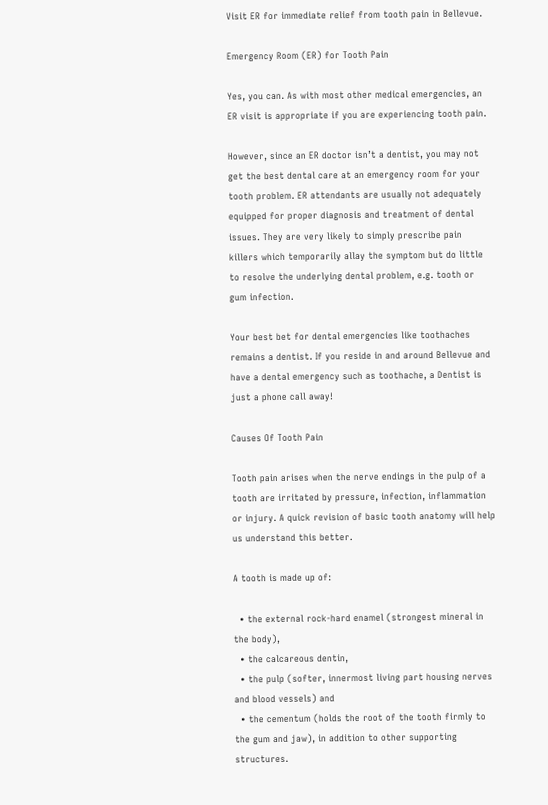Visit ER for immediate relief from tooth pain in Bellevue.

Emergency Room (ER) for Tooth Pain

Yes, you can. As with most other medical emergencies, an ER visit is appropriate if you are experiencing tooth pain.

However, since an ER doctor isn’t a dentist, you may not get the best dental care at an emergency room for your tooth problem. ER attendants are usually not adequately equipped for proper diagnosis and treatment of dental issues. They are very likely to simply prescribe pain killers which temporarily allay the symptom but do little to resolve the underlying dental problem, e.g. tooth or gum infection.

Your best bet for dental emergencies like toothaches remains a dentist. If you reside in and around Bellevue and have a dental emergency such as toothache, a Dentist is just a phone call away!

Causes Of Tooth Pain

Tooth pain arises when the nerve endings in the pulp of a tooth are irritated by pressure, infection, inflammation or injury. A quick revision of basic tooth anatomy will help us understand this better.

A tooth is made up of:

  • the external rock-hard enamel (strongest mineral in the body),
  • the calcareous dentin,
  • the pulp (softer, innermost living part housing nerves and blood vessels) and
  • the cementum (holds the root of the tooth firmly to the gum and jaw), in addition to other supporting structures.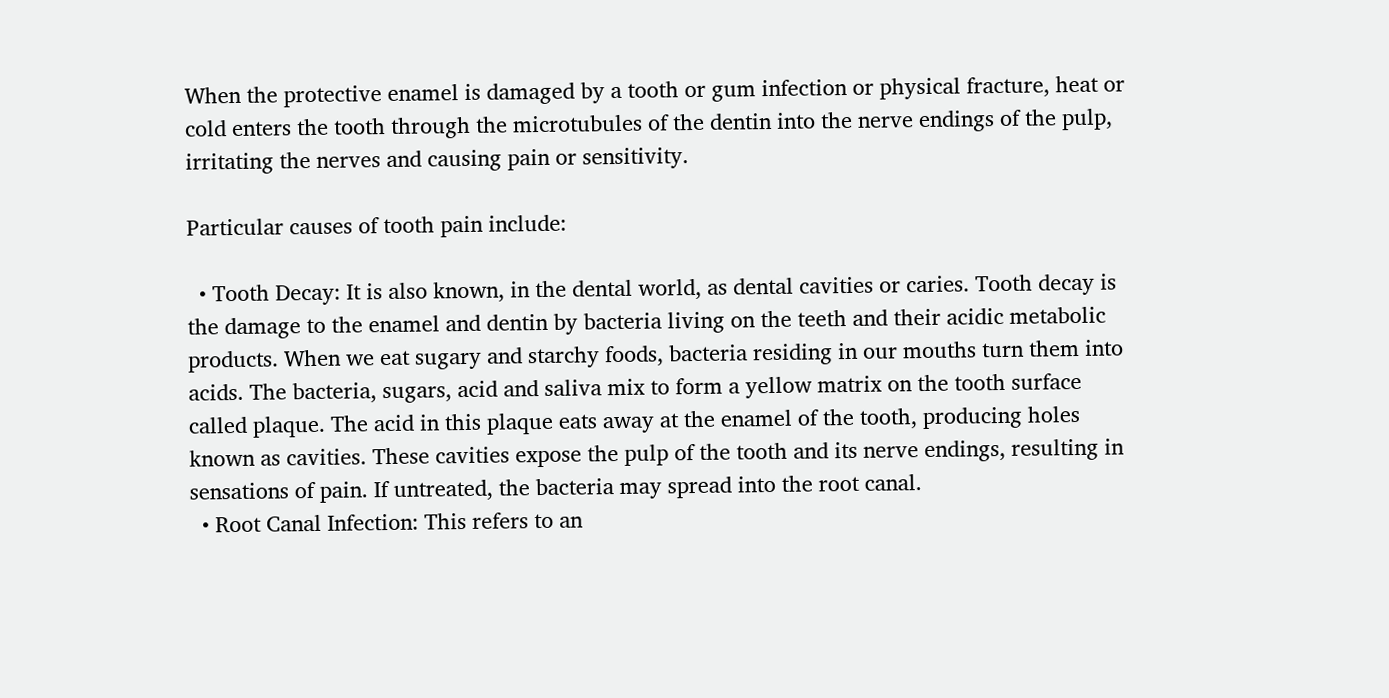When the protective enamel is damaged by a tooth or gum infection or physical fracture, heat or cold enters the tooth through the microtubules of the dentin into the nerve endings of the pulp, irritating the nerves and causing pain or sensitivity.

Particular causes of tooth pain include:

  • Tooth Decay: It is also known, in the dental world, as dental cavities or caries. Tooth decay is the damage to the enamel and dentin by bacteria living on the teeth and their acidic metabolic products. When we eat sugary and starchy foods, bacteria residing in our mouths turn them into acids. The bacteria, sugars, acid and saliva mix to form a yellow matrix on the tooth surface called plaque. The acid in this plaque eats away at the enamel of the tooth, producing holes known as cavities. These cavities expose the pulp of the tooth and its nerve endings, resulting in sensations of pain. If untreated, the bacteria may spread into the root canal.
  • Root Canal Infection: This refers to an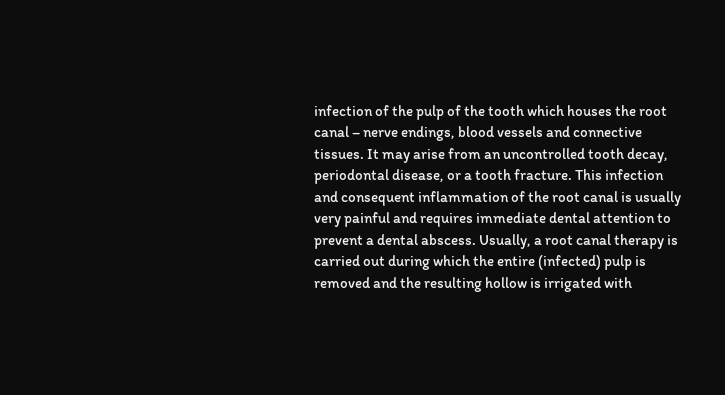infection of the pulp of the tooth which houses the root canal – nerve endings, blood vessels and connective tissues. It may arise from an uncontrolled tooth decay, periodontal disease, or a tooth fracture. This infection and consequent inflammation of the root canal is usually very painful and requires immediate dental attention to prevent a dental abscess. Usually, a root canal therapy is carried out during which the entire (infected) pulp is removed and the resulting hollow is irrigated with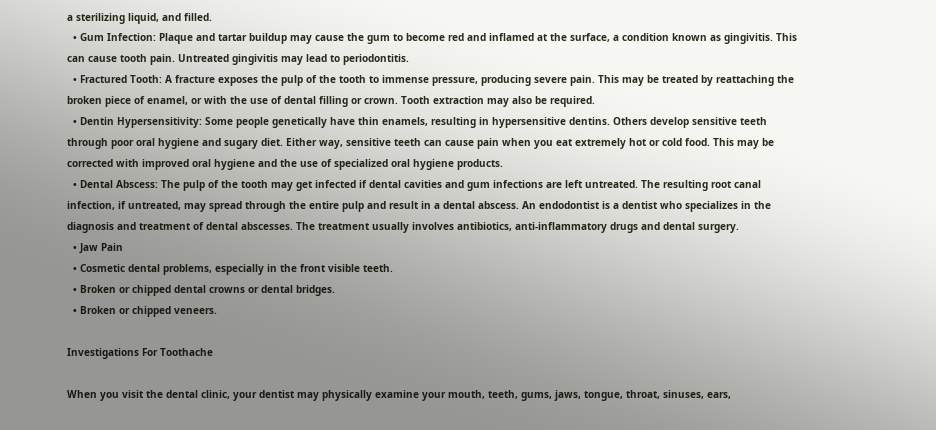a sterilizing liquid, and filled.
  • Gum Infection: Plaque and tartar buildup may cause the gum to become red and inflamed at the surface, a condition known as gingivitis. This can cause tooth pain. Untreated gingivitis may lead to periodontitis.
  • Fractured Tooth: A fracture exposes the pulp of the tooth to immense pressure, producing severe pain. This may be treated by reattaching the broken piece of enamel, or with the use of dental filling or crown. Tooth extraction may also be required.
  • Dentin Hypersensitivity: Some people genetically have thin enamels, resulting in hypersensitive dentins. Others develop sensitive teeth through poor oral hygiene and sugary diet. Either way, sensitive teeth can cause pain when you eat extremely hot or cold food. This may be corrected with improved oral hygiene and the use of specialized oral hygiene products.
  • Dental Abscess: The pulp of the tooth may get infected if dental cavities and gum infections are left untreated. The resulting root canal infection, if untreated, may spread through the entire pulp and result in a dental abscess. An endodontist is a dentist who specializes in the diagnosis and treatment of dental abscesses. The treatment usually involves antibiotics, anti-inflammatory drugs and dental surgery.
  • Jaw Pain
  • Cosmetic dental problems, especially in the front visible teeth.
  • Broken or chipped dental crowns or dental bridges.
  • Broken or chipped veneers.

Investigations For Toothache

When you visit the dental clinic, your dentist may physically examine your mouth, teeth, gums, jaws, tongue, throat, sinuses, ears,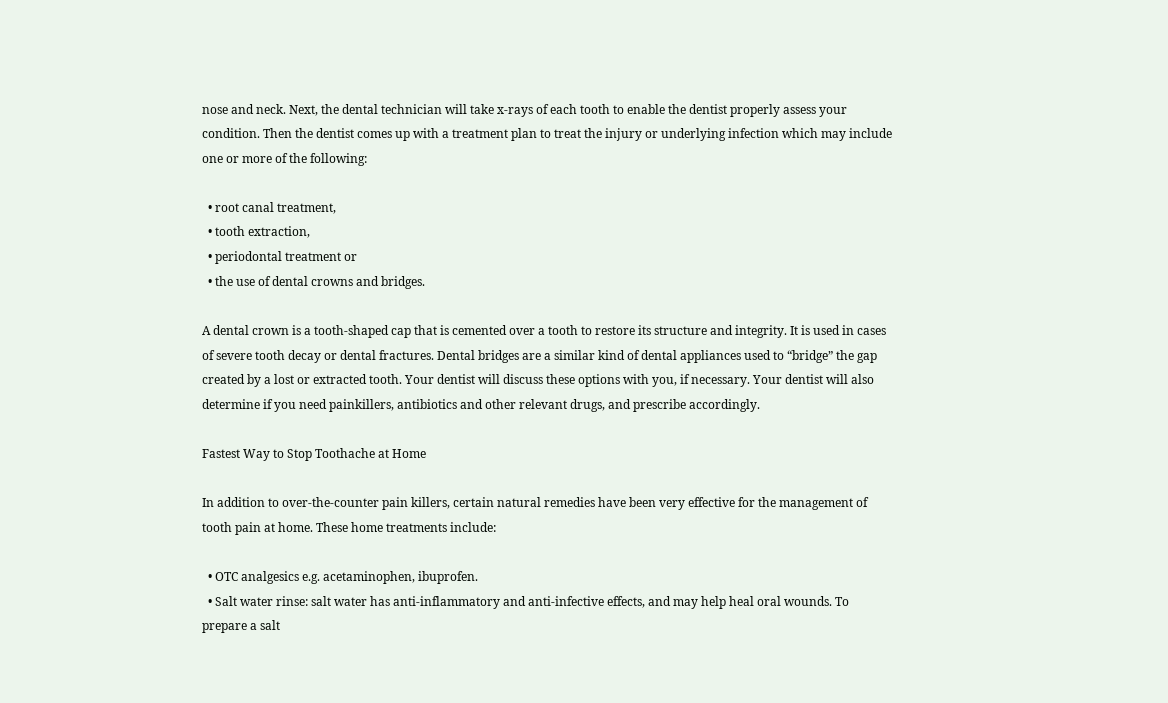nose and neck. Next, the dental technician will take x-rays of each tooth to enable the dentist properly assess your condition. Then the dentist comes up with a treatment plan to treat the injury or underlying infection which may include one or more of the following:

  • root canal treatment,
  • tooth extraction,
  • periodontal treatment or
  • the use of dental crowns and bridges.

A dental crown is a tooth-shaped cap that is cemented over a tooth to restore its structure and integrity. It is used in cases of severe tooth decay or dental fractures. Dental bridges are a similar kind of dental appliances used to “bridge” the gap created by a lost or extracted tooth. Your dentist will discuss these options with you, if necessary. Your dentist will also determine if you need painkillers, antibiotics and other relevant drugs, and prescribe accordingly.

Fastest Way to Stop Toothache at Home

In addition to over-the-counter pain killers, certain natural remedies have been very effective for the management of tooth pain at home. These home treatments include:

  • OTC analgesics e.g. acetaminophen, ibuprofen.
  • Salt water rinse: salt water has anti-inflammatory and anti-infective effects, and may help heal oral wounds. To prepare a salt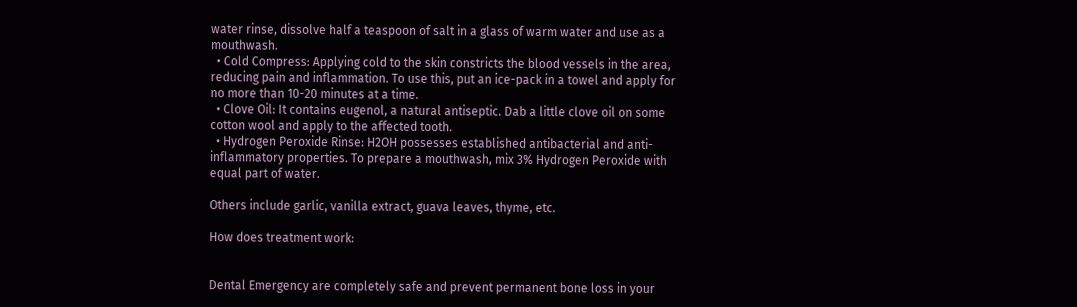water rinse, dissolve half a teaspoon of salt in a glass of warm water and use as a mouthwash.
  • Cold Compress: Applying cold to the skin constricts the blood vessels in the area, reducing pain and inflammation. To use this, put an ice-pack in a towel and apply for no more than 10-20 minutes at a time.
  • Clove Oil: It contains eugenol, a natural antiseptic. Dab a little clove oil on some cotton wool and apply to the affected tooth.
  • Hydrogen Peroxide Rinse: H2OH possesses established antibacterial and anti-inflammatory properties. To prepare a mouthwash, mix 3% Hydrogen Peroxide with equal part of water.

Others include garlic, vanilla extract, guava leaves, thyme, etc.

How does treatment work:


Dental Emergency are completely safe and prevent permanent bone loss in your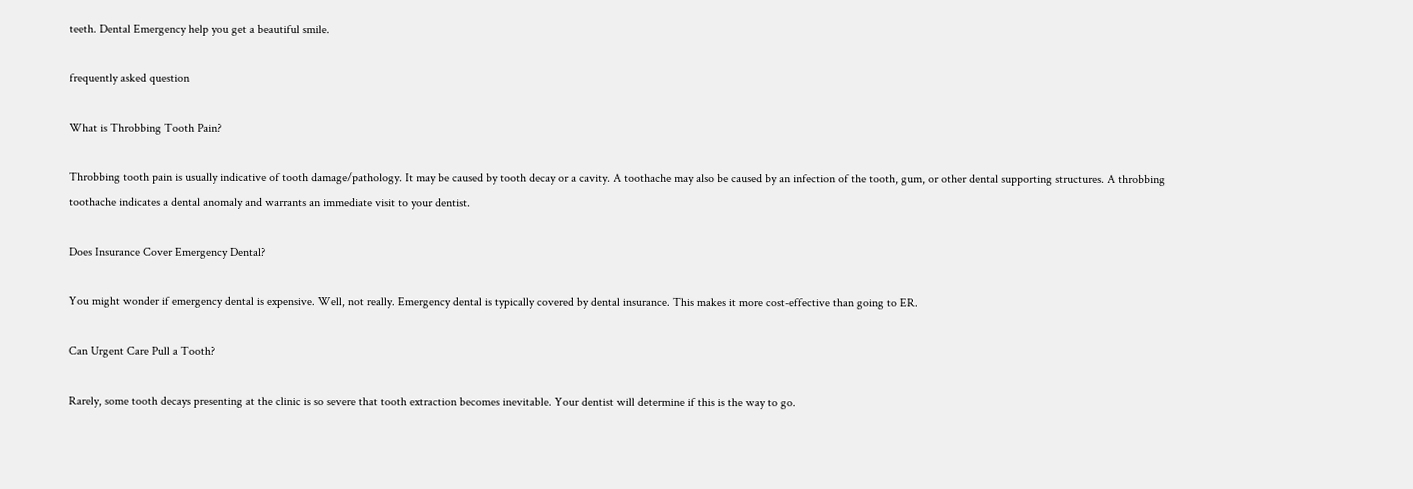teeth. Dental Emergency help you get a beautiful smile.

frequently asked question

What is Throbbing Tooth Pain?

Throbbing tooth pain is usually indicative of tooth damage/pathology. It may be caused by tooth decay or a cavity. A toothache may also be caused by an infection of the tooth, gum, or other dental supporting structures. A throbbing toothache indicates a dental anomaly and warrants an immediate visit to your dentist.

Does Insurance Cover Emergency Dental?

You might wonder if emergency dental is expensive. Well, not really. Emergency dental is typically covered by dental insurance. This makes it more cost-effective than going to ER.

Can Urgent Care Pull a Tooth?

Rarely, some tooth decays presenting at the clinic is so severe that tooth extraction becomes inevitable. Your dentist will determine if this is the way to go.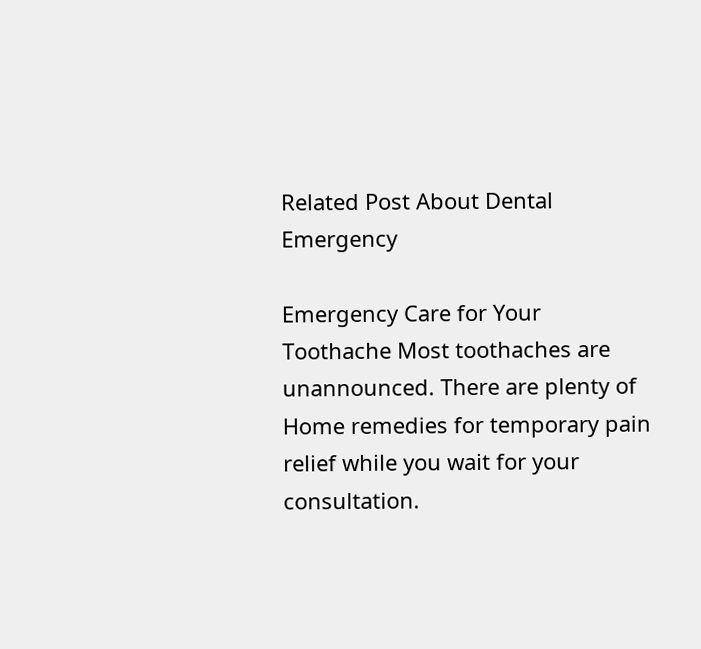Related Post About Dental Emergency

Emergency Care for Your Toothache Most toothaches are unannounced. There are plenty of Home remedies for temporary pain relief while you wait for your consultation.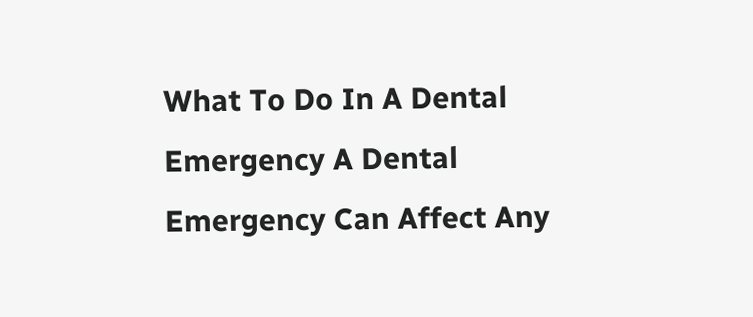What To Do In A Dental Emergency A Dental Emergency Can Affect Any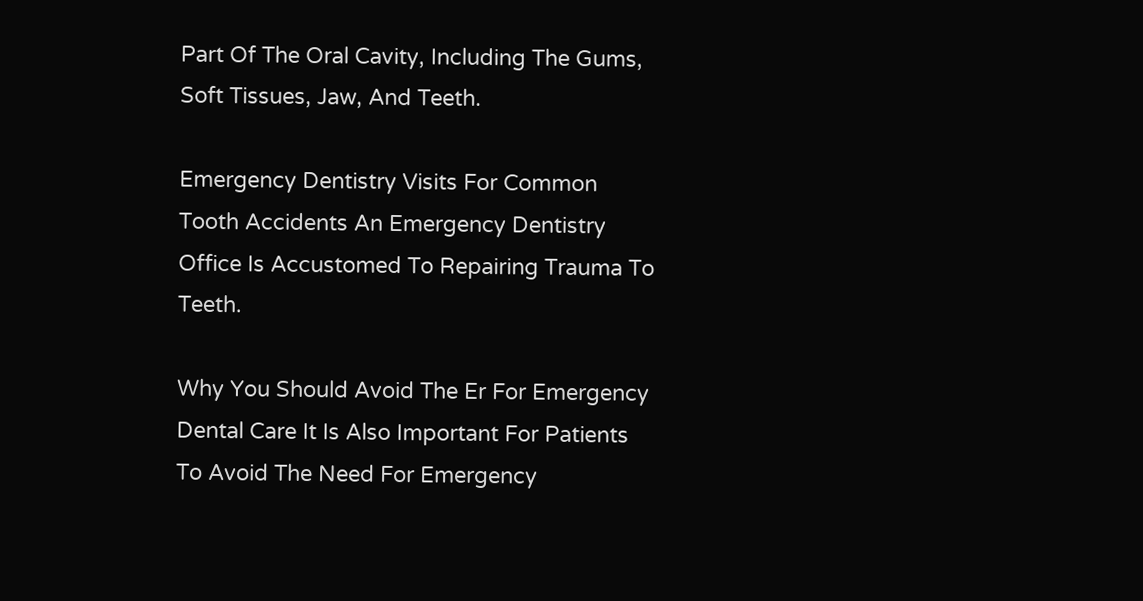Part Of The Oral Cavity, Including The Gums, Soft Tissues, Jaw, And Teeth.

Emergency Dentistry Visits For Common Tooth Accidents An Emergency Dentistry Office Is Accustomed To Repairing Trauma To Teeth.

Why You Should Avoid The Er For Emergency Dental Care It Is Also Important For Patients To Avoid The Need For Emergency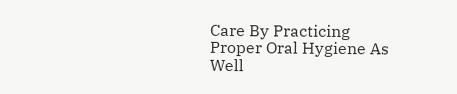Care By Practicing Proper Oral Hygiene As Well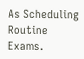As Scheduling Routine Exams.